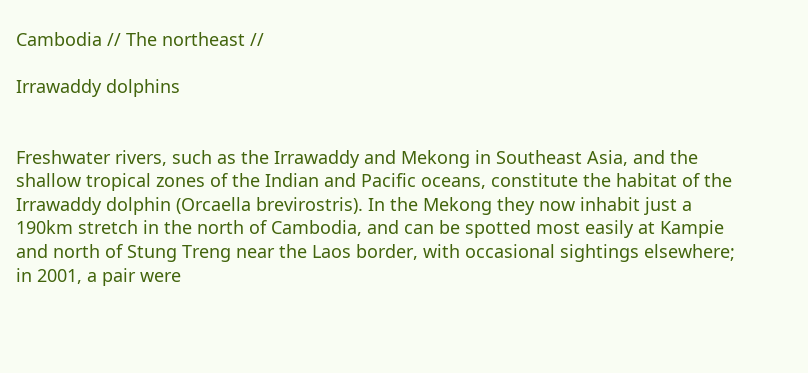Cambodia // The northeast //

Irrawaddy dolphins


Freshwater rivers, such as the Irrawaddy and Mekong in Southeast Asia, and the shallow tropical zones of the Indian and Pacific oceans, constitute the habitat of the Irrawaddy dolphin (Orcaella brevirostris). In the Mekong they now inhabit just a 190km stretch in the north of Cambodia, and can be spotted most easily at Kampie and north of Stung Treng near the Laos border, with occasional sightings elsewhere; in 2001, a pair were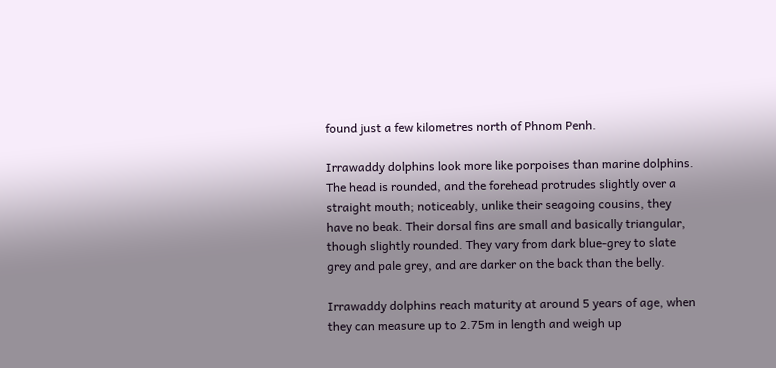found just a few kilometres north of Phnom Penh.

Irrawaddy dolphins look more like porpoises than marine dolphins. The head is rounded, and the forehead protrudes slightly over a straight mouth; noticeably, unlike their seagoing cousins, they have no beak. Their dorsal fins are small and basically triangular, though slightly rounded. They vary from dark blue-grey to slate grey and pale grey, and are darker on the back than the belly.

Irrawaddy dolphins reach maturity at around 5 years of age, when they can measure up to 2.75m in length and weigh up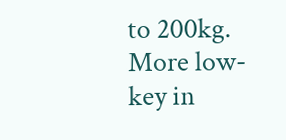to 200kg. More low-key in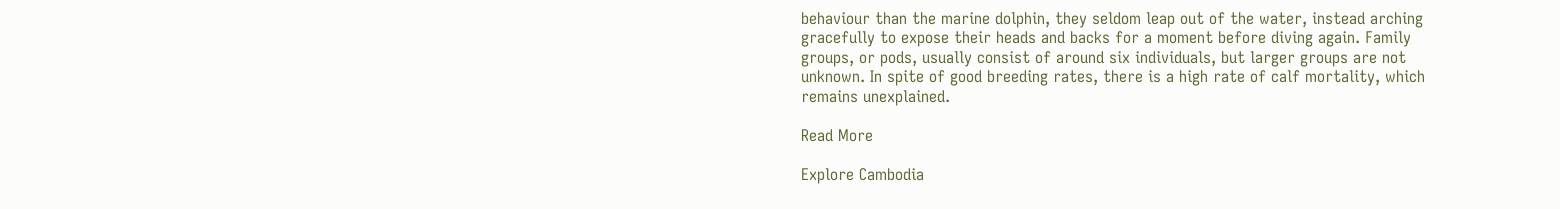behaviour than the marine dolphin, they seldom leap out of the water, instead arching gracefully to expose their heads and backs for a moment before diving again. Family groups, or pods, usually consist of around six individuals, but larger groups are not unknown. In spite of good breeding rates, there is a high rate of calf mortality, which remains unexplained.

Read More

Explore Cambodia